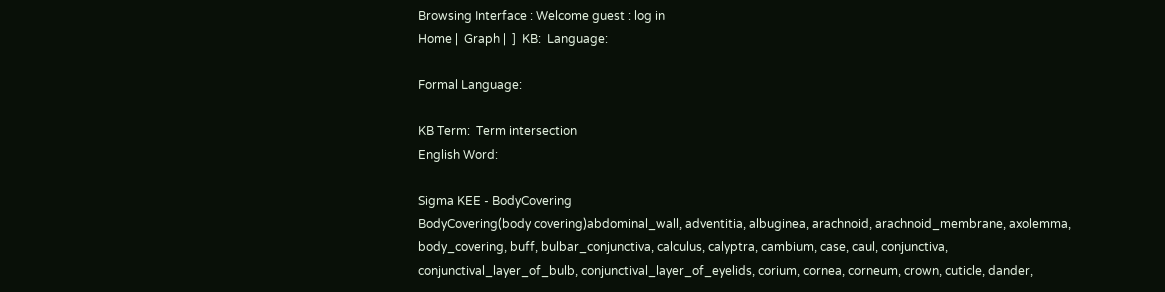Browsing Interface : Welcome guest : log in
Home |  Graph |  ]  KB:  Language:

Formal Language:

KB Term:  Term intersection
English Word:

Sigma KEE - BodyCovering
BodyCovering(body covering)abdominal_wall, adventitia, albuginea, arachnoid, arachnoid_membrane, axolemma, body_covering, buff, bulbar_conjunctiva, calculus, calyptra, cambium, case, caul, conjunctiva, conjunctival_layer_of_bulb, conjunctival_layer_of_eyelids, corium, cornea, corneum, crown, cuticle, dander,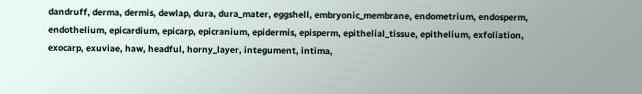dandruff, derma, dermis, dewlap, dura, dura_mater, eggshell, embryonic_membrane, endometrium, endosperm, endothelium, epicardium, epicarp, epicranium, epidermis, episperm, epithelial_tissue, epithelium, exfoliation, exocarp, exuviae, haw, headful, horny_layer, integument, intima,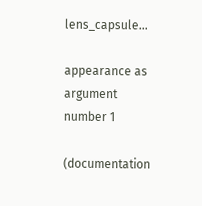lens_capsule...

appearance as argument number 1

(documentation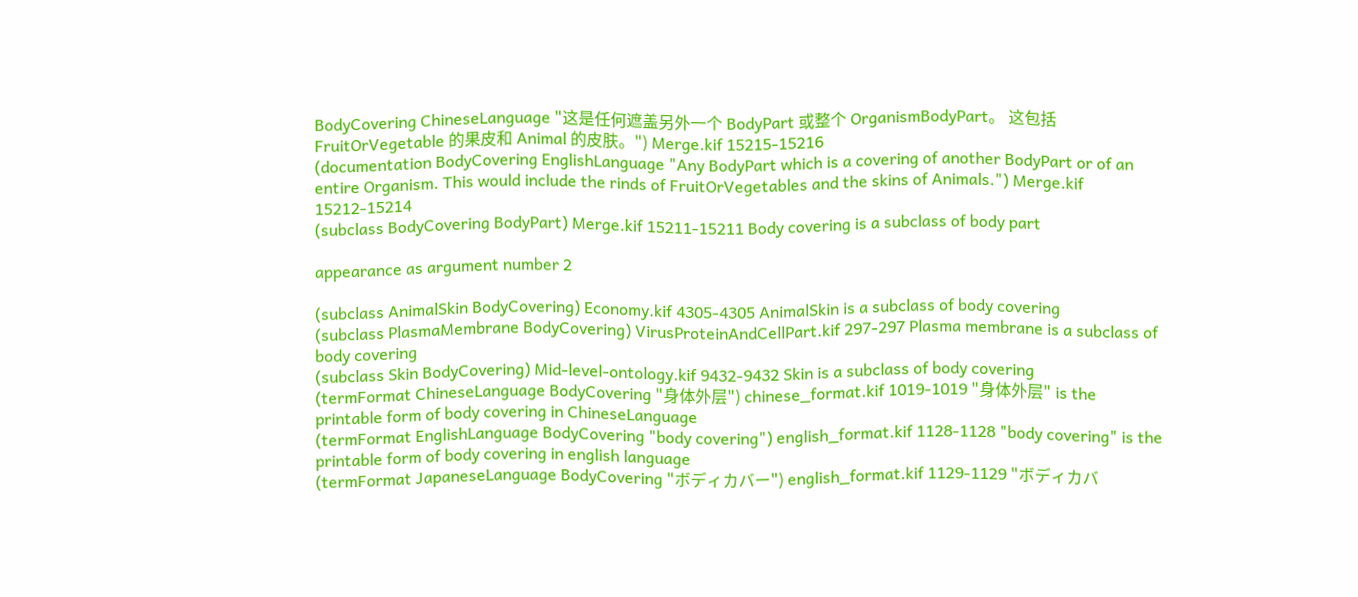BodyCovering ChineseLanguage "这是任何遮盖另外一个 BodyPart 或整个 OrganismBodyPart。 这包括 FruitOrVegetable 的果皮和 Animal 的皮肤。") Merge.kif 15215-15216
(documentation BodyCovering EnglishLanguage "Any BodyPart which is a covering of another BodyPart or of an entire Organism. This would include the rinds of FruitOrVegetables and the skins of Animals.") Merge.kif 15212-15214
(subclass BodyCovering BodyPart) Merge.kif 15211-15211 Body covering is a subclass of body part

appearance as argument number 2

(subclass AnimalSkin BodyCovering) Economy.kif 4305-4305 AnimalSkin is a subclass of body covering
(subclass PlasmaMembrane BodyCovering) VirusProteinAndCellPart.kif 297-297 Plasma membrane is a subclass of body covering
(subclass Skin BodyCovering) Mid-level-ontology.kif 9432-9432 Skin is a subclass of body covering
(termFormat ChineseLanguage BodyCovering "身体外层") chinese_format.kif 1019-1019 "身体外层" is the printable form of body covering in ChineseLanguage
(termFormat EnglishLanguage BodyCovering "body covering") english_format.kif 1128-1128 "body covering" is the printable form of body covering in english language
(termFormat JapaneseLanguage BodyCovering "ボディカバー") english_format.kif 1129-1129 "ボディカバ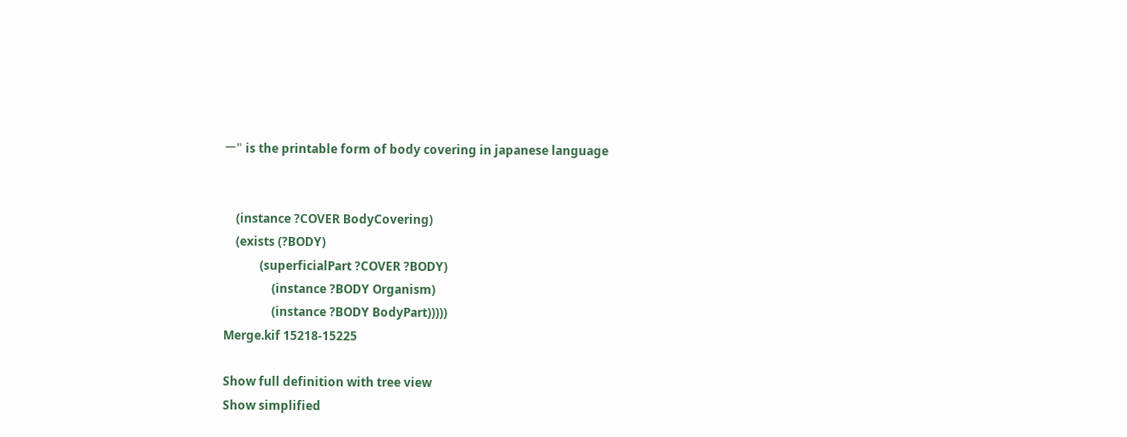ー" is the printable form of body covering in japanese language


    (instance ?COVER BodyCovering)
    (exists (?BODY)
            (superficialPart ?COVER ?BODY)
                (instance ?BODY Organism)
                (instance ?BODY BodyPart)))))
Merge.kif 15218-15225

Show full definition with tree view
Show simplified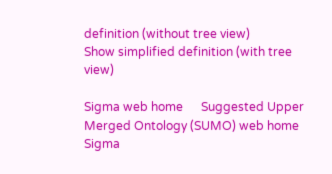definition (without tree view)
Show simplified definition (with tree view)

Sigma web home      Suggested Upper Merged Ontology (SUMO) web home
Sigma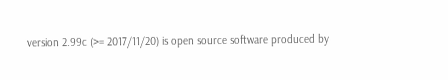version 2.99c (>= 2017/11/20) is open source software produced by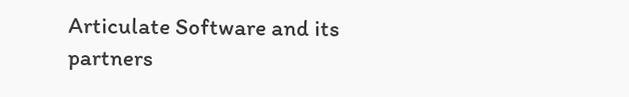Articulate Software and its partners